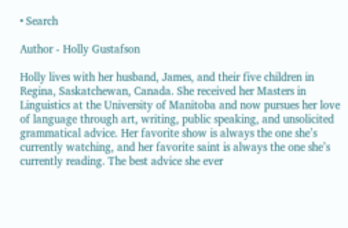• Search

Author - Holly Gustafson

Holly lives with her husband, James, and their five children in Regina, Saskatchewan, Canada. She received her Masters in Linguistics at the University of Manitoba and now pursues her love of language through art, writing, public speaking, and unsolicited grammatical advice. Her favorite show is always the one she’s currently watching, and her favorite saint is always the one she’s currently reading. The best advice she ever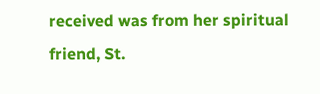received was from her spiritual friend, St.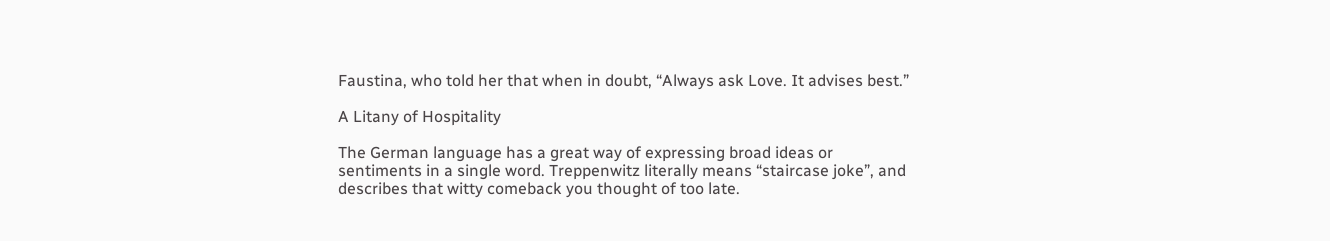Faustina, who told her that when in doubt, “Always ask Love. It advises best.”

A Litany of Hospitality

The German language has a great way of expressing broad ideas or sentiments in a single word. Treppenwitz literally means “staircase joke”, and describes that witty comeback you thought of too late.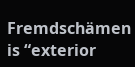Fremdschämen is “exterior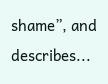shame”, and describes...